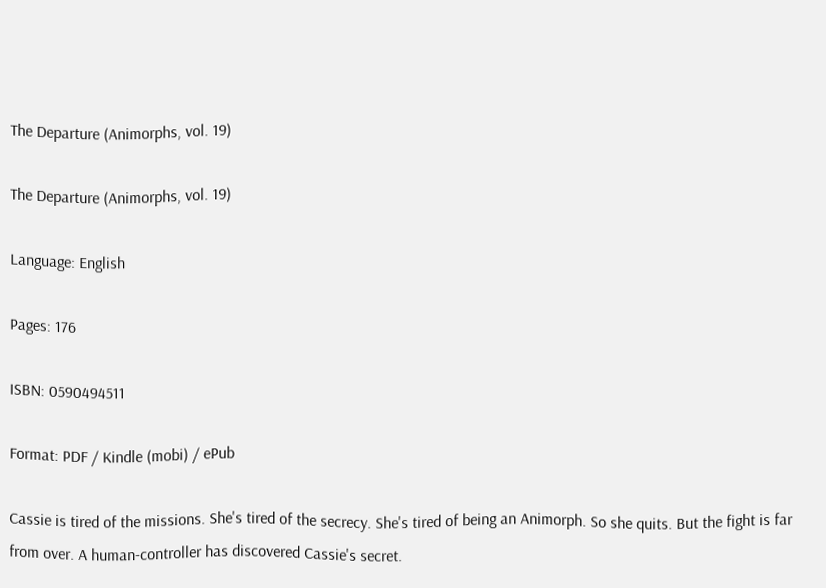The Departure (Animorphs, vol. 19)

The Departure (Animorphs, vol. 19)

Language: English

Pages: 176

ISBN: 0590494511

Format: PDF / Kindle (mobi) / ePub

Cassie is tired of the missions. She's tired of the secrecy. She's tired of being an Animorph. So she quits. But the fight is far from over. A human-controller has discovered Cassie's secret.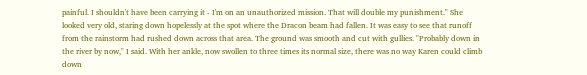painful. I shouldn't have been carrying it - I'm on an unauthorized mission. That will double my punishment." She looked very old, staring down hopelessly at the spot where the Dracon beam had fallen. It was easy to see that runoff from the rainstorm had rushed down across that area. The ground was smooth and cut with gullies. "Probably down in the river by now," I said. With her ankle, now swollen to three times its normal size, there was no way Karen could climb down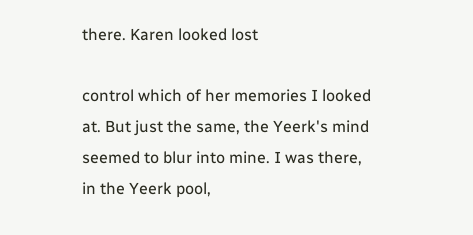there. Karen looked lost

control which of her memories I looked at. But just the same, the Yeerk's mind seemed to blur into mine. I was there, in the Yeerk pool,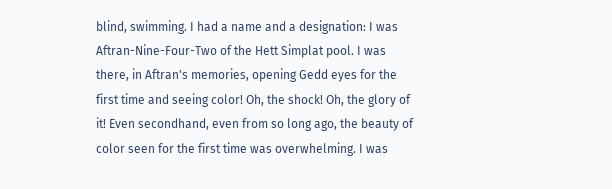blind, swimming. I had a name and a designation: I was Aftran-Nine-Four-Two of the Hett Simplat pool. I was there, in Aftran's memories, opening Gedd eyes for the first time and seeing color! Oh, the shock! Oh, the glory of it! Even secondhand, even from so long ago, the beauty of color seen for the first time was overwhelming. I was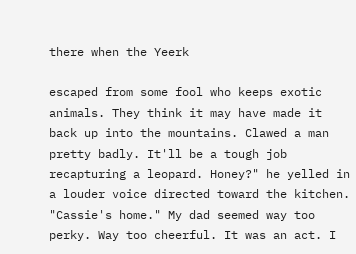there when the Yeerk

escaped from some fool who keeps exotic animals. They think it may have made it back up into the mountains. Clawed a man pretty badly. It'll be a tough job recapturing a leopard. Honey?" he yelled in a louder voice directed toward the kitchen. "Cassie's home." My dad seemed way too perky. Way too cheerful. It was an act. I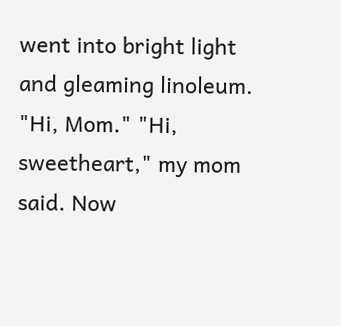went into bright light and gleaming linoleum. "Hi, Mom." "Hi, sweetheart," my mom said. Now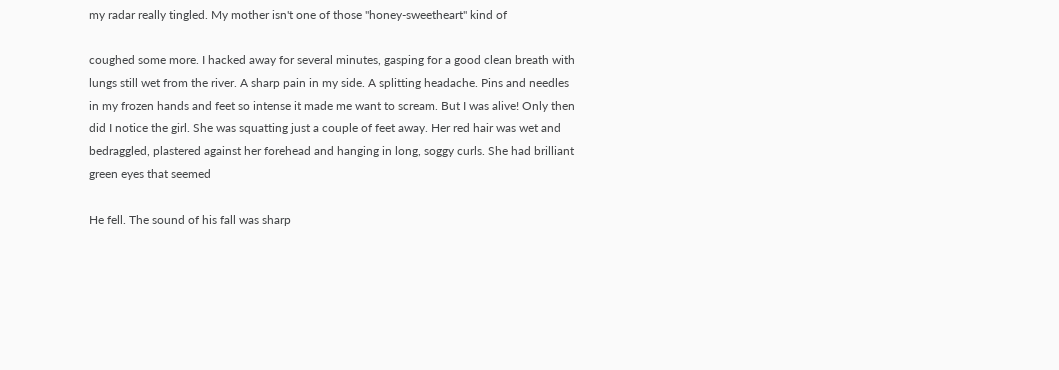my radar really tingled. My mother isn't one of those "honey-sweetheart" kind of

coughed some more. I hacked away for several minutes, gasping for a good clean breath with lungs still wet from the river. A sharp pain in my side. A splitting headache. Pins and needles in my frozen hands and feet so intense it made me want to scream. But I was alive! Only then did I notice the girl. She was squatting just a couple of feet away. Her red hair was wet and bedraggled, plastered against her forehead and hanging in long, soggy curls. She had brilliant green eyes that seemed

He fell. The sound of his fall was sharp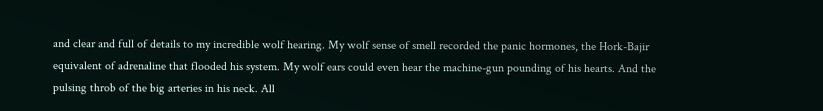and clear and full of details to my incredible wolf hearing. My wolf sense of smell recorded the panic hormones, the Hork-Bajir equivalent of adrenaline that flooded his system. My wolf ears could even hear the machine-gun pounding of his hearts. And the pulsing throb of the big arteries in his neck. All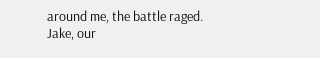around me, the battle raged. Jake, our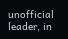unofficial leader, in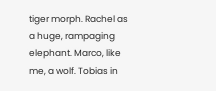tiger morph. Rachel as a huge, rampaging elephant. Marco, like me, a wolf. Tobias in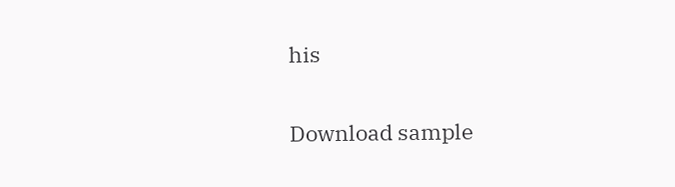his

Download sample